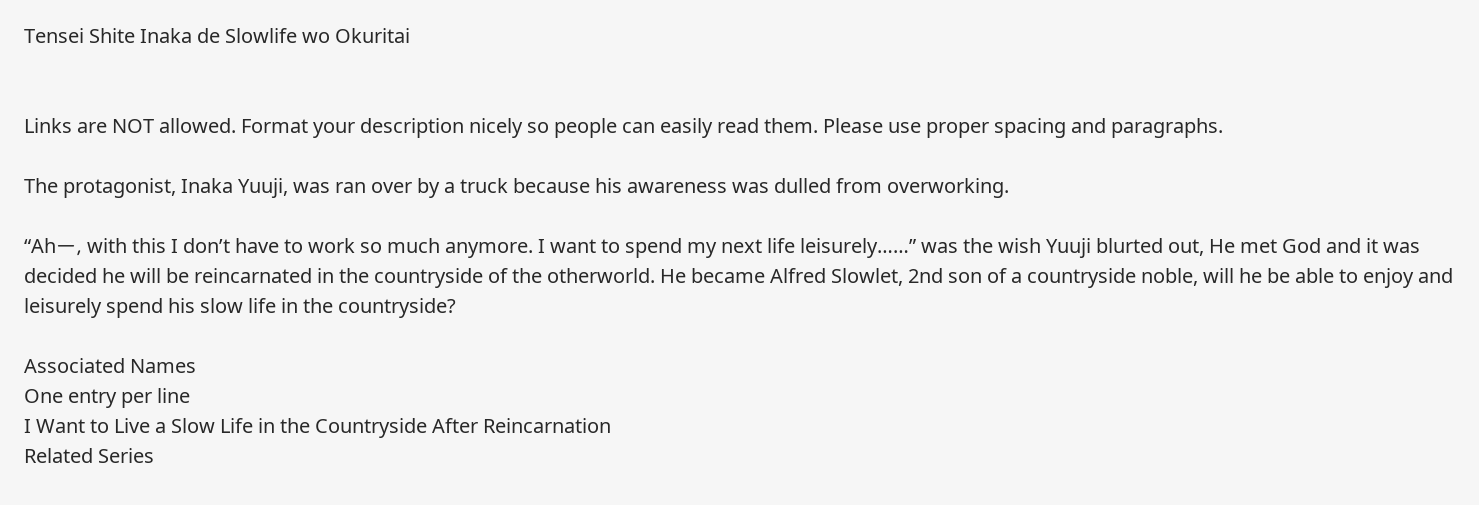Tensei Shite Inaka de Slowlife wo Okuritai


Links are NOT allowed. Format your description nicely so people can easily read them. Please use proper spacing and paragraphs.

The protagonist, Inaka Yuuji, was ran over by a truck because his awareness was dulled from overworking.

“Ahー, with this I don’t have to work so much anymore. I want to spend my next life leisurely……” was the wish Yuuji blurted out, He met God and it was decided he will be reincarnated in the countryside of the otherworld. He became Alfred Slowlet, 2nd son of a countryside noble, will he be able to enjoy and leisurely spend his slow life in the countryside?

Associated Names
One entry per line
I Want to Live a Slow Life in the Countryside After Reincarnation
Related Series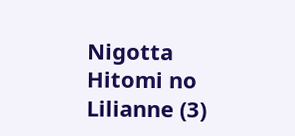Nigotta Hitomi no Lilianne (3)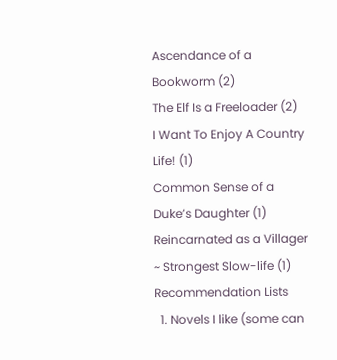Ascendance of a Bookworm (2)
The Elf Is a Freeloader (2)
I Want To Enjoy A Country Life! (1)
Common Sense of a Duke’s Daughter (1)
Reincarnated as a Villager ~ Strongest Slow-life (1)
Recommendation Lists
  1. Novels I like (some can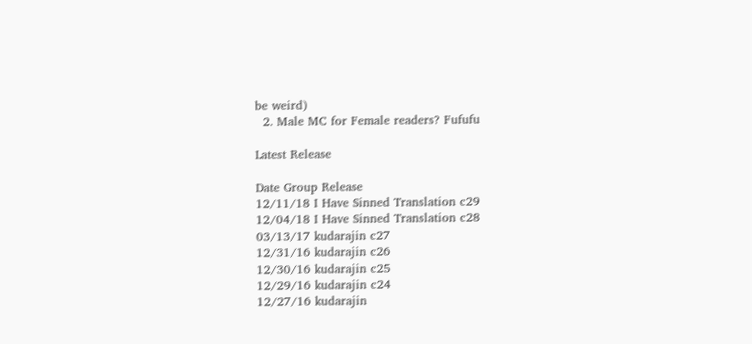be weird)
  2. Male MC for Female readers? Fufufu

Latest Release

Date Group Release
12/11/18 I Have Sinned Translation c29
12/04/18 I Have Sinned Translation c28
03/13/17 kudarajin c27
12/31/16 kudarajin c26
12/30/16 kudarajin c25
12/29/16 kudarajin c24
12/27/16 kudarajin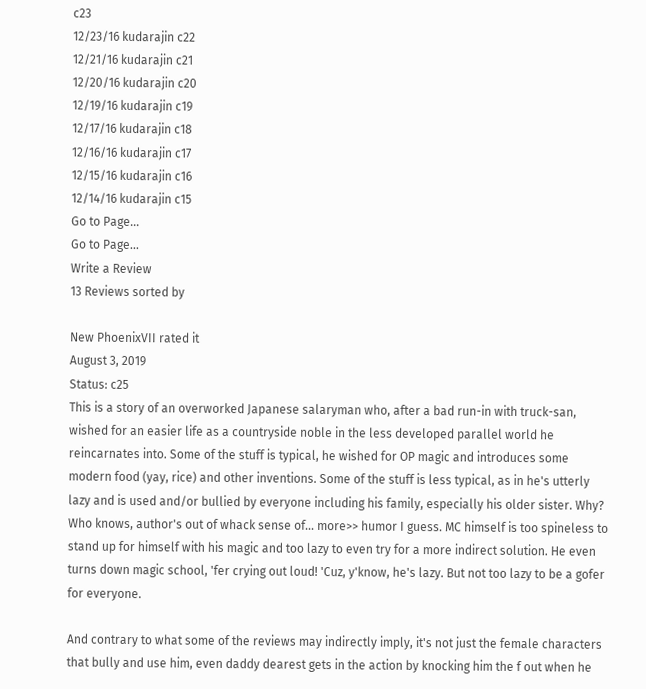c23
12/23/16 kudarajin c22
12/21/16 kudarajin c21
12/20/16 kudarajin c20
12/19/16 kudarajin c19
12/17/16 kudarajin c18
12/16/16 kudarajin c17
12/15/16 kudarajin c16
12/14/16 kudarajin c15
Go to Page...
Go to Page...
Write a Review
13 Reviews sorted by

New PhoenixVII rated it
August 3, 2019
Status: c25
This is a story of an overworked Japanese salaryman who, after a bad run-in with truck-san, wished for an easier life as a countryside noble in the less developed parallel world he reincarnates into. Some of the stuff is typical, he wished for OP magic and introduces some modern food (yay, rice) and other inventions. Some of the stuff is less typical, as in he's utterly lazy and is used and/or bullied by everyone including his family, especially his older sister. Why? Who knows, author's out of whack sense of... more>> humor I guess. MC himself is too spineless to stand up for himself with his magic and too lazy to even try for a more indirect solution. He even turns down magic school, 'fer crying out loud! 'Cuz, y'know, he's lazy. But not too lazy to be a gofer for everyone.

And contrary to what some of the reviews may indirectly imply, it's not just the female characters that bully and use him, even daddy dearest gets in the action by knocking him the f out when he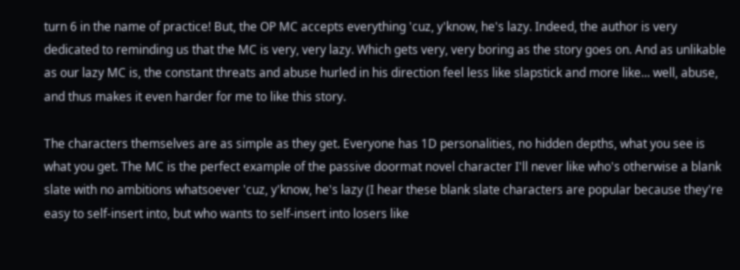turn 6 in the name of practice! But, the OP MC accepts everything 'cuz, y'know, he's lazy. Indeed, the author is very dedicated to reminding us that the MC is very, very lazy. Which gets very, very boring as the story goes on. And as unlikable as our lazy MC is, the constant threats and abuse hurled in his direction feel less like slapstick and more like... well, abuse, and thus makes it even harder for me to like this story.

The characters themselves are as simple as they get. Everyone has 1D personalities, no hidden depths, what you see is what you get. The MC is the perfect example of the passive doormat novel character I'll never like who's otherwise a blank slate with no ambitions whatsoever 'cuz, y'know, he's lazy (I hear these blank slate characters are popular because they're easy to self-insert into, but who wants to self-insert into losers like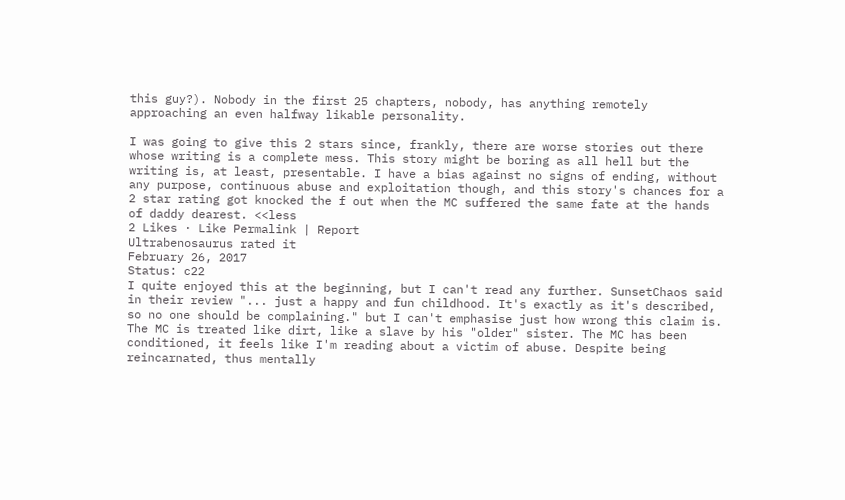this guy?). Nobody in the first 25 chapters, nobody, has anything remotely approaching an even halfway likable personality.

I was going to give this 2 stars since, frankly, there are worse stories out there whose writing is a complete mess. This story might be boring as all hell but the writing is, at least, presentable. I have a bias against no signs of ending, without any purpose, continuous abuse and exploitation though, and this story's chances for a 2 star rating got knocked the f out when the MC suffered the same fate at the hands of daddy dearest. <<less
2 Likes · Like Permalink | Report
Ultrabenosaurus rated it
February 26, 2017
Status: c22
I quite enjoyed this at the beginning, but I can't read any further. SunsetChaos said in their review "... just a happy and fun childhood. It's exactly as it's described, so no one should be complaining." but I can't emphasise just how wrong this claim is. The MC is treated like dirt, like a slave by his "older" sister. The MC has been conditioned, it feels like I'm reading about a victim of abuse. Despite being reincarnated, thus mentally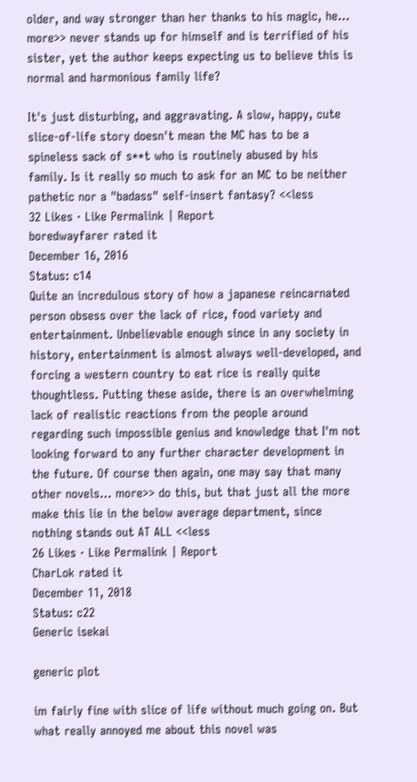older, and way stronger than her thanks to his magic, he... more>> never stands up for himself and is terrified of his sister, yet the author keeps expecting us to believe this is normal and harmonious family life?

It's just disturbing, and aggravating. A slow, happy, cute slice-of-life story doesn't mean the MC has to be a spineless sack of s**t who is routinely abused by his family. Is it really so much to ask for an MC to be neither pathetic nor a "badass" self-insert fantasy? <<less
32 Likes · Like Permalink | Report
boredwayfarer rated it
December 16, 2016
Status: c14
Quite an incredulous story of how a japanese reincarnated person obsess over the lack of rice, food variety and entertainment. Unbelievable enough since in any society in history, entertainment is almost always well-developed, and forcing a western country to eat rice is really quite thoughtless. Putting these aside, there is an overwhelming lack of realistic reactions from the people around regarding such impossible genius and knowledge that I'm not looking forward to any further character development in the future. Of course then again, one may say that many other novels... more>> do this, but that just all the more make this lie in the below average department, since nothing stands out AT ALL <<less
26 Likes · Like Permalink | Report
CharLok rated it
December 11, 2018
Status: c22
Generic isekai

generic plot

im fairly fine with slice of life without much going on. But what really annoyed me about this novel was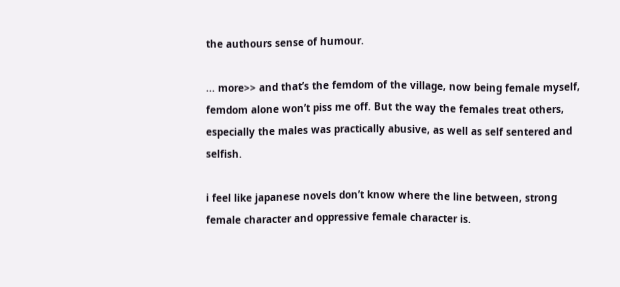the authours sense of humour.

... more>> and that’s the femdom of the village, now being female myself, femdom alone won’t piss me off. But the way the females treat others, especially the males was practically abusive, as well as self sentered and selfish.

i feel like japanese novels don’t know where the line between, strong female character and oppressive female character is.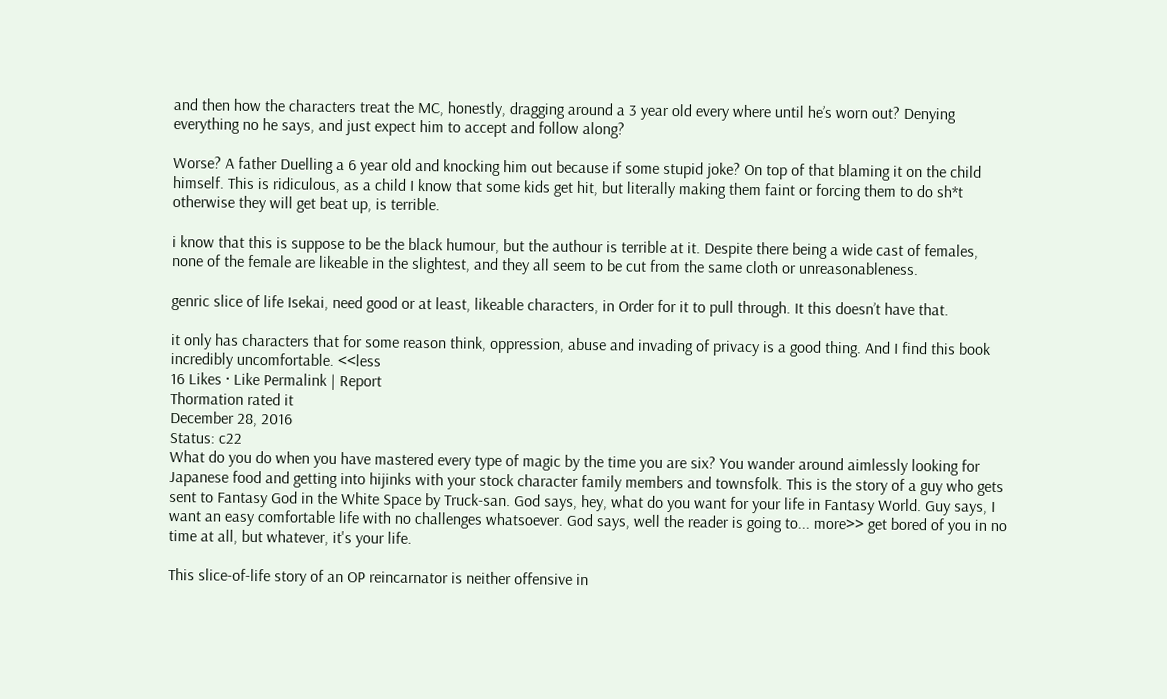and then how the characters treat the MC, honestly, dragging around a 3 year old every where until he’s worn out? Denying everything no he says, and just expect him to accept and follow along?

Worse? A father Duelling a 6 year old and knocking him out because if some stupid joke? On top of that blaming it on the child himself. This is ridiculous, as a child I know that some kids get hit, but literally making them faint or forcing them to do sh*t otherwise they will get beat up, is terrible.

i know that this is suppose to be the black humour, but the authour is terrible at it. Despite there being a wide cast of females, none of the female are likeable in the slightest, and they all seem to be cut from the same cloth or unreasonableness.

genric slice of life Isekai, need good or at least, likeable characters, in Order for it to pull through. It this doesn’t have that.

it only has characters that for some reason think, oppression, abuse and invading of privacy is a good thing. And I find this book incredibly uncomfortable. <<less
16 Likes · Like Permalink | Report
Thormation rated it
December 28, 2016
Status: c22
What do you do when you have mastered every type of magic by the time you are six? You wander around aimlessly looking for Japanese food and getting into hijinks with your stock character family members and townsfolk. This is the story of a guy who gets sent to Fantasy God in the White Space by Truck-san. God says, hey, what do you want for your life in Fantasy World. Guy says, I want an easy comfortable life with no challenges whatsoever. God says, well the reader is going to... more>> get bored of you in no time at all, but whatever, it's your life.

This slice-of-life story of an OP reincarnator is neither offensive in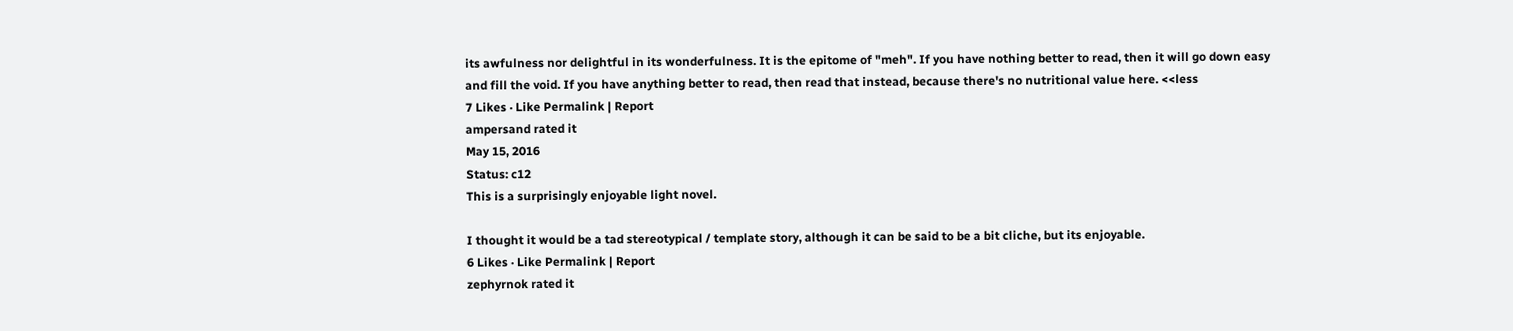its awfulness nor delightful in its wonderfulness. It is the epitome of "meh". If you have nothing better to read, then it will go down easy and fill the void. If you have anything better to read, then read that instead, because there's no nutritional value here. <<less
7 Likes · Like Permalink | Report
ampersand rated it
May 15, 2016
Status: c12
This is a surprisingly enjoyable light novel.

I thought it would be a tad stereotypical / template story, although it can be said to be a bit cliche, but its enjoyable.
6 Likes · Like Permalink | Report
zephyrnok rated it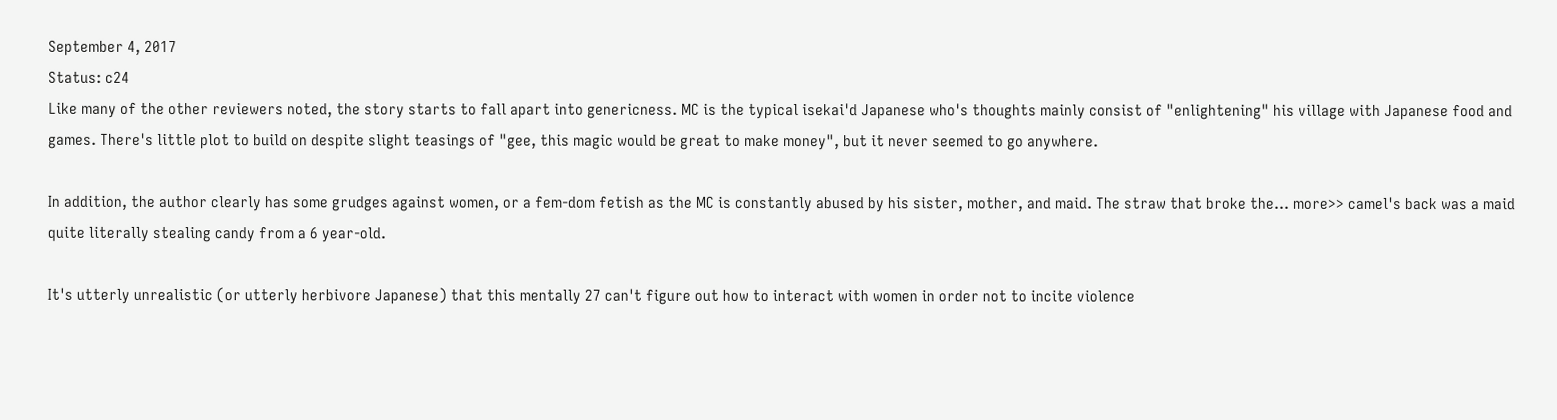September 4, 2017
Status: c24
Like many of the other reviewers noted, the story starts to fall apart into genericness. MC is the typical isekai'd Japanese who's thoughts mainly consist of "enlightening" his village with Japanese food and games. There's little plot to build on despite slight teasings of "gee, this magic would be great to make money", but it never seemed to go anywhere.

In addition, the author clearly has some grudges against women, or a fem-dom fetish as the MC is constantly abused by his sister, mother, and maid. The straw that broke the... more>> camel's back was a maid quite literally stealing candy from a 6 year-old.

It's utterly unrealistic (or utterly herbivore Japanese) that this mentally 27 can't figure out how to interact with women in order not to incite violence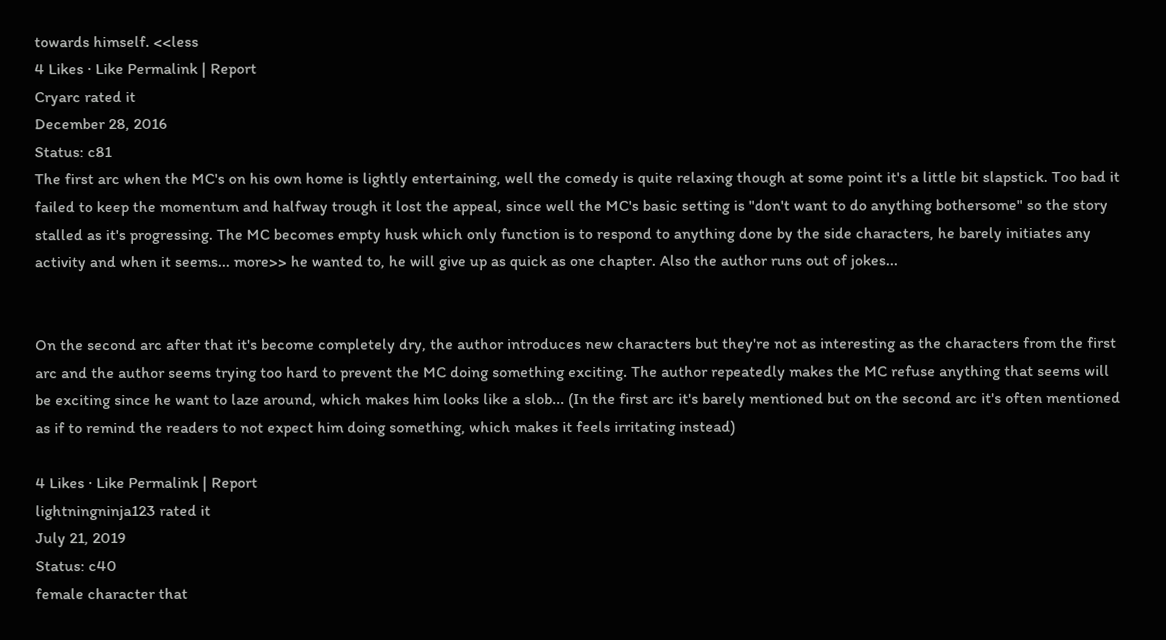towards himself. <<less
4 Likes · Like Permalink | Report
Cryarc rated it
December 28, 2016
Status: c81
The first arc when the MC's on his own home is lightly entertaining, well the comedy is quite relaxing though at some point it's a little bit slapstick. Too bad it failed to keep the momentum and halfway trough it lost the appeal, since well the MC's basic setting is "don't want to do anything bothersome" so the story stalled as it's progressing. The MC becomes empty husk which only function is to respond to anything done by the side characters, he barely initiates any activity and when it seems... more>> he wanted to, he will give up as quick as one chapter. Also the author runs out of jokes...


On the second arc after that it's become completely dry, the author introduces new characters but they're not as interesting as the characters from the first arc and the author seems trying too hard to prevent the MC doing something exciting. The author repeatedly makes the MC refuse anything that seems will be exciting since he want to laze around, which makes him looks like a slob... (In the first arc it's barely mentioned but on the second arc it's often mentioned as if to remind the readers to not expect him doing something, which makes it feels irritating instead)

4 Likes · Like Permalink | Report
lightningninja123 rated it
July 21, 2019
Status: c40
female character that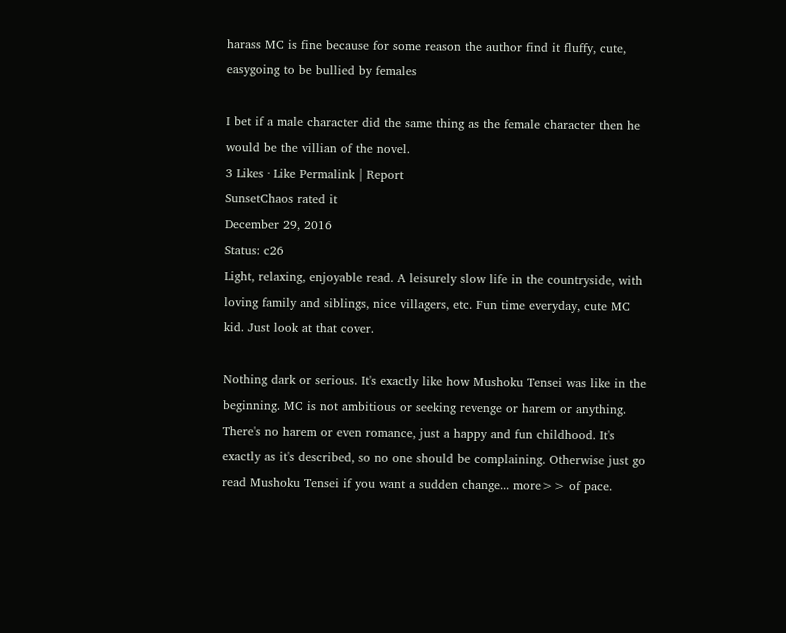harass MC is fine because for some reason the author find it fluffy, cute, easygoing to be bullied by females

I bet if a male character did the same thing as the female character then he would be the villian of the novel.
3 Likes · Like Permalink | Report
SunsetChaos rated it
December 29, 2016
Status: c26
Light, relaxing, enjoyable read. A leisurely slow life in the countryside, with loving family and siblings, nice villagers, etc. Fun time everyday, cute MC kid. Just look at that cover.

Nothing dark or serious. It's exactly like how Mushoku Tensei was like in the beginning. MC is not ambitious or seeking revenge or harem or anything. There's no harem or even romance, just a happy and fun childhood. It's exactly as it's described, so no one should be complaining. Otherwise just go read Mushoku Tensei if you want a sudden change... more>> of pace.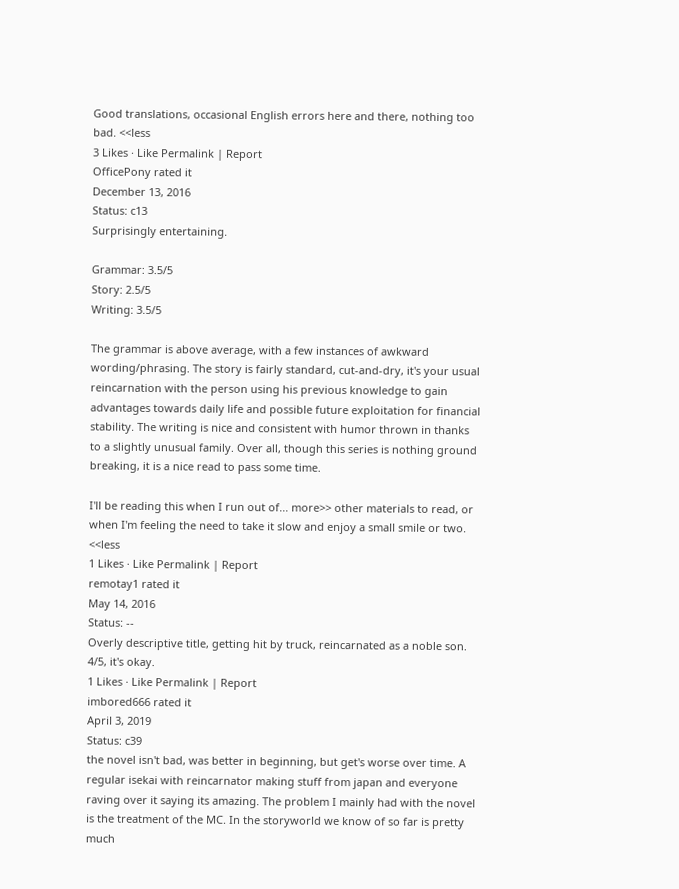Good translations, occasional English errors here and there, nothing too bad. <<less
3 Likes · Like Permalink | Report
OfficePony rated it
December 13, 2016
Status: c13
Surprisingly entertaining.

Grammar: 3.5/5
Story: 2.5/5
Writing: 3.5/5

The grammar is above average, with a few instances of awkward wording/phrasing. The story is fairly standard, cut-and-dry, it's your usual reincarnation with the person using his previous knowledge to gain advantages towards daily life and possible future exploitation for financial stability. The writing is nice and consistent with humor thrown in thanks to a slightly unusual family. Over all, though this series is nothing ground breaking, it is a nice read to pass some time.

I'll be reading this when I run out of... more>> other materials to read, or when I'm feeling the need to take it slow and enjoy a small smile or two. <<less
1 Likes · Like Permalink | Report
remotay1 rated it
May 14, 2016
Status: --
Overly descriptive title, getting hit by truck, reincarnated as a noble son. 4/5, it's okay.
1 Likes · Like Permalink | Report
imbored666 rated it
April 3, 2019
Status: c39
the novel isn't bad, was better in beginning, but get's worse over time. A regular isekai with reincarnator making stuff from japan and everyone raving over it saying its amazing. The problem I mainly had with the novel is the treatment of the MC. In the storyworld we know of so far is pretty much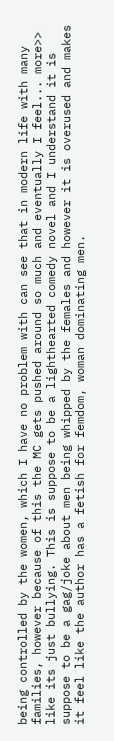being controlled by the women, which I have no problem with can see that in modern life with many families, however because of this the MC gets pushed around so much and eventually I feel... more>> like its just bullying. This is suppose to be a lighthearted comedy novel and I understand it is suppose to be a gag/joke about men being whipped by the females and however it is overused and makes it feel like the author has a fetish for femdom, woman dominating men.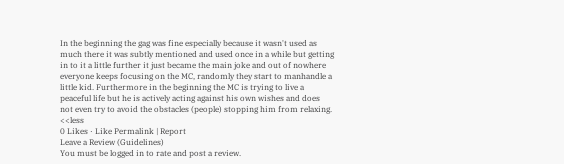In the beginning the gag was fine especially because it wasn't used as much there it was subtly mentioned and used once in a while but getting in to it a little further it just became the main joke and out of nowhere everyone keeps focusing on the MC, randomly they start to manhandle a little kid. Furthermore in the beginning the MC is trying to live a peaceful life but he is actively acting against his own wishes and does not even try to avoid the obstacles (people) stopping him from relaxing. <<less
0 Likes · Like Permalink | Report
Leave a Review (Guidelines)
You must be logged in to rate and post a review.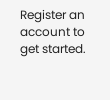Register an account to get started.